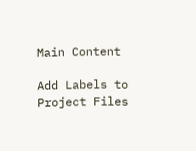Main Content

Add Labels to Project Files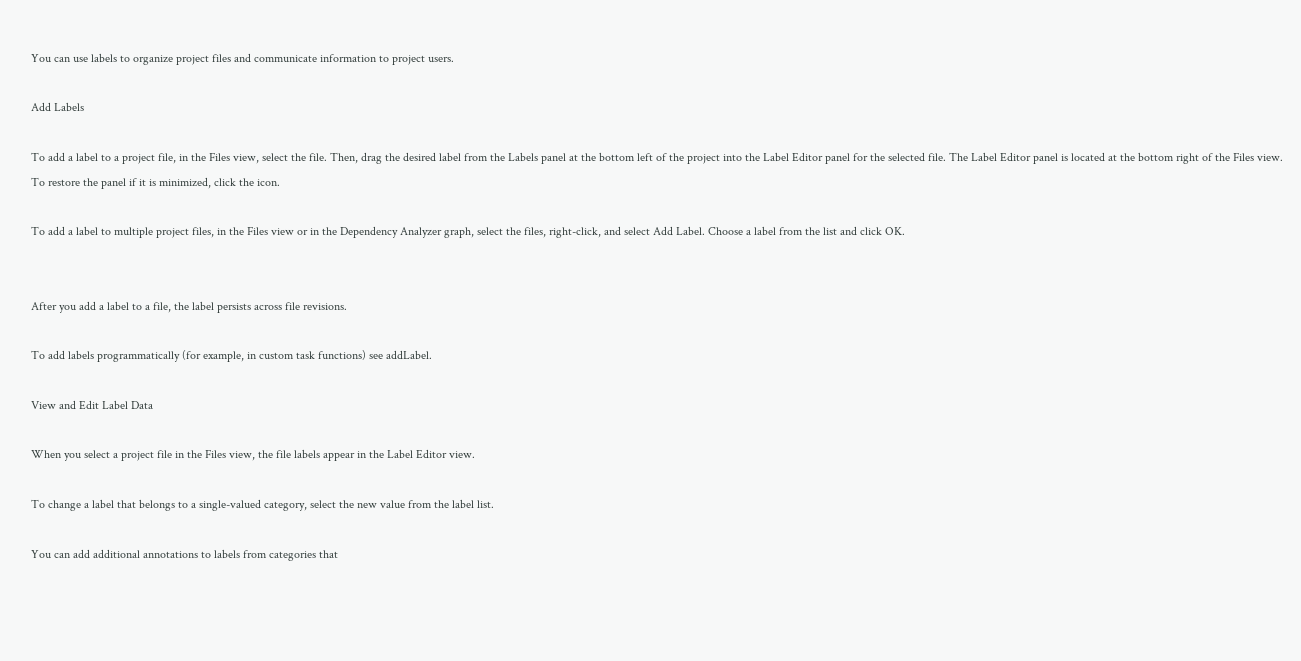You can use labels to organize project files and communicate information to project users.

Add Labels

To add a label to a project file, in the Files view, select the file. Then, drag the desired label from the Labels panel at the bottom left of the project into the Label Editor panel for the selected file. The Label Editor panel is located at the bottom right of the Files view. To restore the panel if it is minimized, click the icon.

To add a label to multiple project files, in the Files view or in the Dependency Analyzer graph, select the files, right-click, and select Add Label. Choose a label from the list and click OK.


After you add a label to a file, the label persists across file revisions.

To add labels programmatically (for example, in custom task functions) see addLabel.

View and Edit Label Data

When you select a project file in the Files view, the file labels appear in the Label Editor view.

To change a label that belongs to a single-valued category, select the new value from the label list.

You can add additional annotations to labels from categories that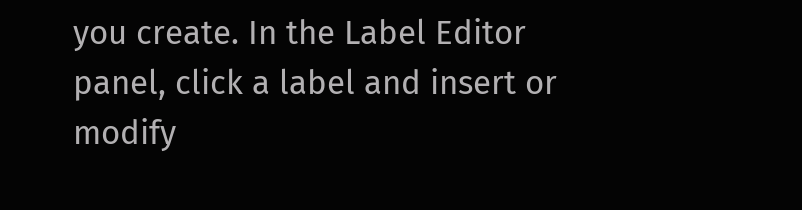you create. In the Label Editor panel, click a label and insert or modify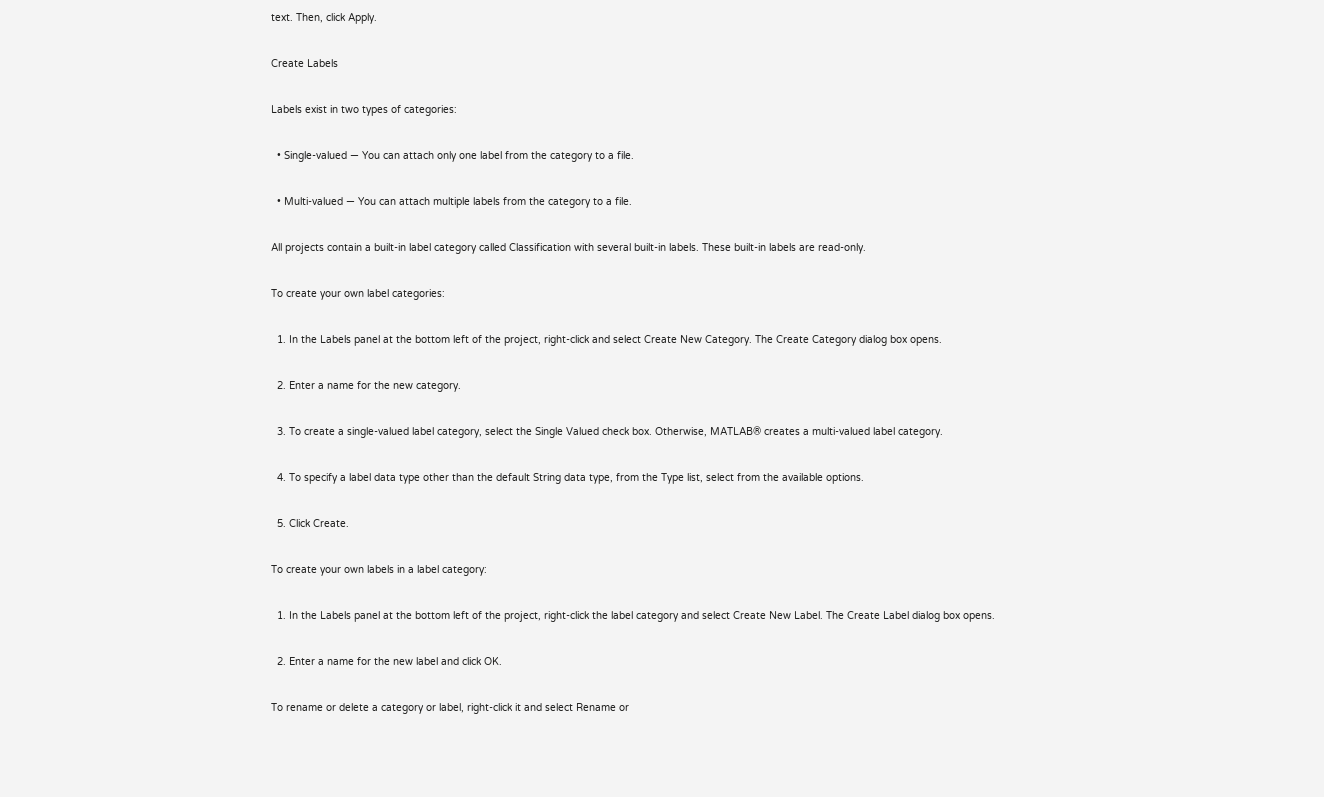text. Then, click Apply.

Create Labels

Labels exist in two types of categories:

  • Single-valued — You can attach only one label from the category to a file.

  • Multi-valued — You can attach multiple labels from the category to a file.

All projects contain a built-in label category called Classification with several built-in labels. These built-in labels are read-only.

To create your own label categories:

  1. In the Labels panel at the bottom left of the project, right-click and select Create New Category. The Create Category dialog box opens.

  2. Enter a name for the new category.

  3. To create a single-valued label category, select the Single Valued check box. Otherwise, MATLAB® creates a multi-valued label category.

  4. To specify a label data type other than the default String data type, from the Type list, select from the available options.

  5. Click Create.

To create your own labels in a label category:

  1. In the Labels panel at the bottom left of the project, right-click the label category and select Create New Label. The Create Label dialog box opens.

  2. Enter a name for the new label and click OK.

To rename or delete a category or label, right-click it and select Rename or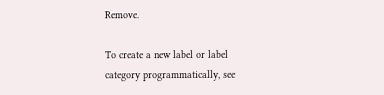Remove.

To create a new label or label category programmatically, see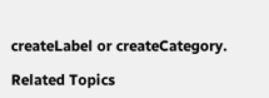createLabel or createCategory.

Related Topics